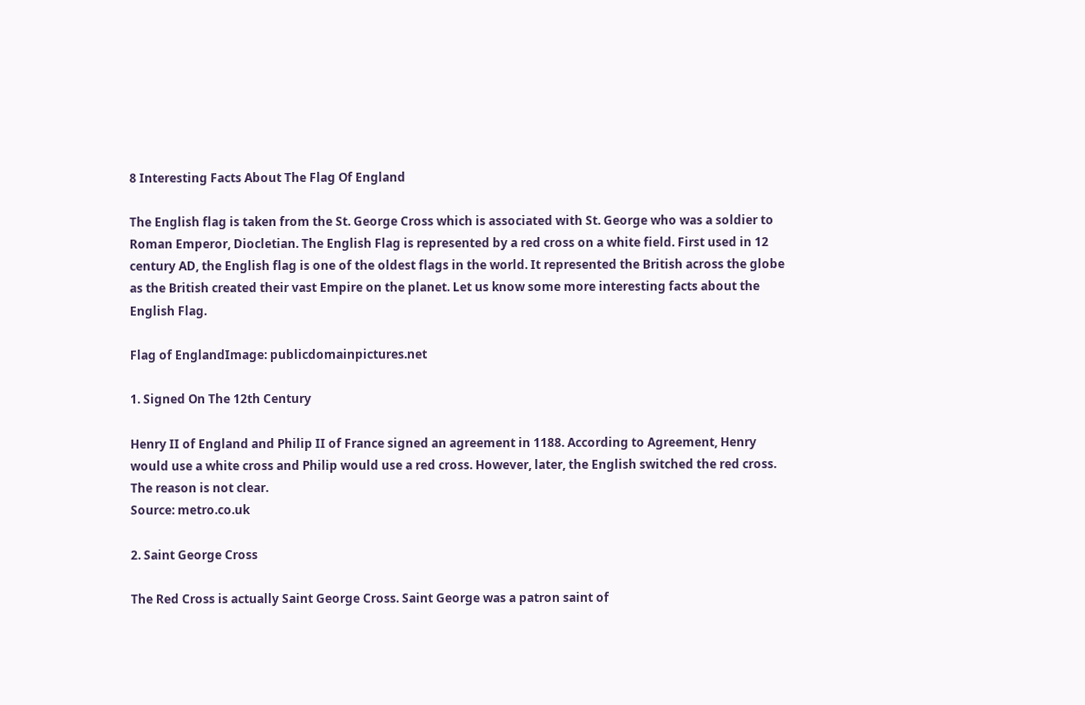8 Interesting Facts About The Flag Of England

The English flag is taken from the St. George Cross which is associated with St. George who was a soldier to Roman Emperor, Diocletian. The English Flag is represented by a red cross on a white field. First used in 12 century AD, the English flag is one of the oldest flags in the world. It represented the British across the globe as the British created their vast Empire on the planet. Let us know some more interesting facts about the English Flag.

Flag of EnglandImage: publicdomainpictures.net

1. Signed On The 12th Century

Henry II of England and Philip II of France signed an agreement in 1188. According to Agreement, Henry would use a white cross and Philip would use a red cross. However, later, the English switched the red cross. The reason is not clear.
Source: metro.co.uk

2. Saint George Cross

The Red Cross is actually Saint George Cross. Saint George was a patron saint of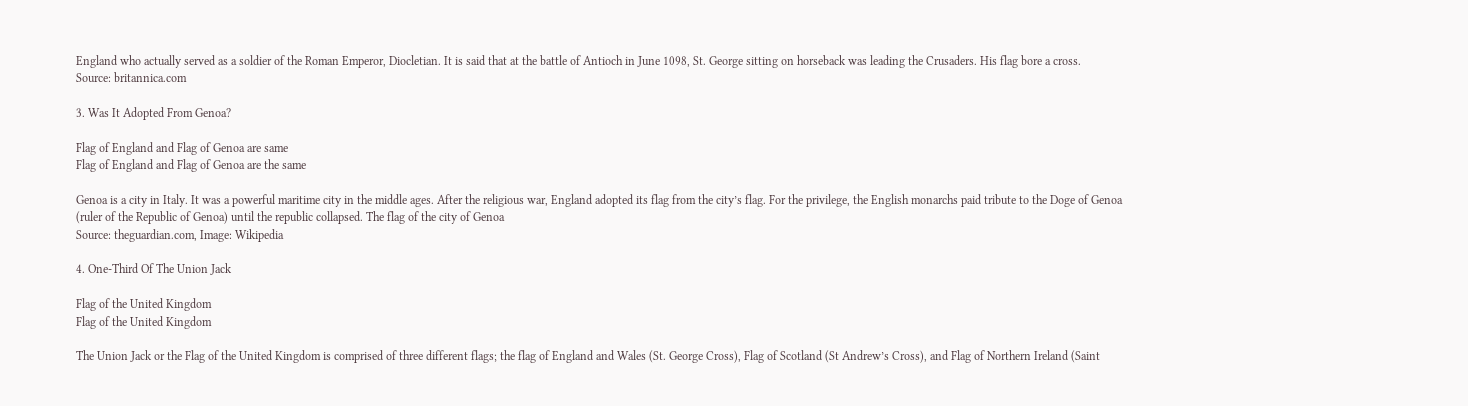England who actually served as a soldier of the Roman Emperor, Diocletian. It is said that at the battle of Antioch in June 1098, St. George sitting on horseback was leading the Crusaders. His flag bore a cross.
Source: britannica.com

3. Was It Adopted From Genoa?

Flag of England and Flag of Genoa are same
Flag of England and Flag of Genoa are the same

Genoa is a city in Italy. It was a powerful maritime city in the middle ages. After the religious war, England adopted its flag from the city’s flag. For the privilege, the English monarchs paid tribute to the Doge of Genoa (ruler of the Republic of Genoa) until the republic collapsed. The flag of the city of Genoa
Source: theguardian.com, Image: Wikipedia

4. One-Third Of The Union Jack

Flag of the United Kingdom
Flag of the United Kingdom

The Union Jack or the Flag of the United Kingdom is comprised of three different flags; the flag of England and Wales (St. George Cross), Flag of Scotland (St Andrew’s Cross), and Flag of Northern Ireland (Saint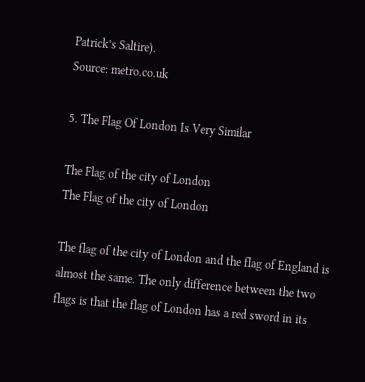Patrick’s Saltire).
Source: metro.co.uk

5. The Flag Of London Is Very Similar

The Flag of the city of London
The Flag of the city of London

The flag of the city of London and the flag of England is almost the same. The only difference between the two flags is that the flag of London has a red sword in its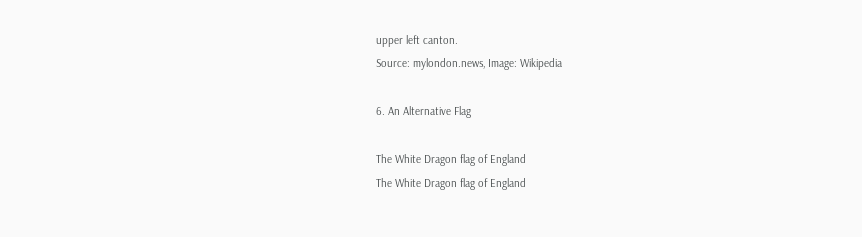upper left canton.
Source: mylondon.news, Image: Wikipedia

6. An Alternative Flag

The White Dragon flag of England
The White Dragon flag of England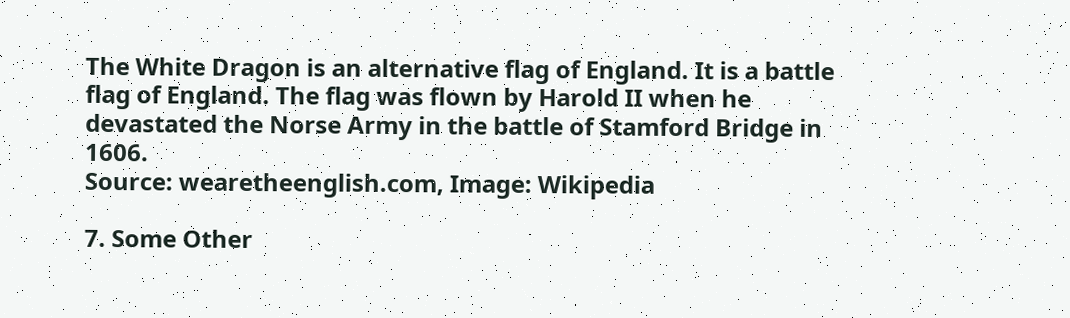The White Dragon is an alternative flag of England. It is a battle flag of England. The flag was flown by Harold II when he devastated the Norse Army in the battle of Stamford Bridge in 1606.
Source: wearetheenglish.com, Image: Wikipedia

7. Some Other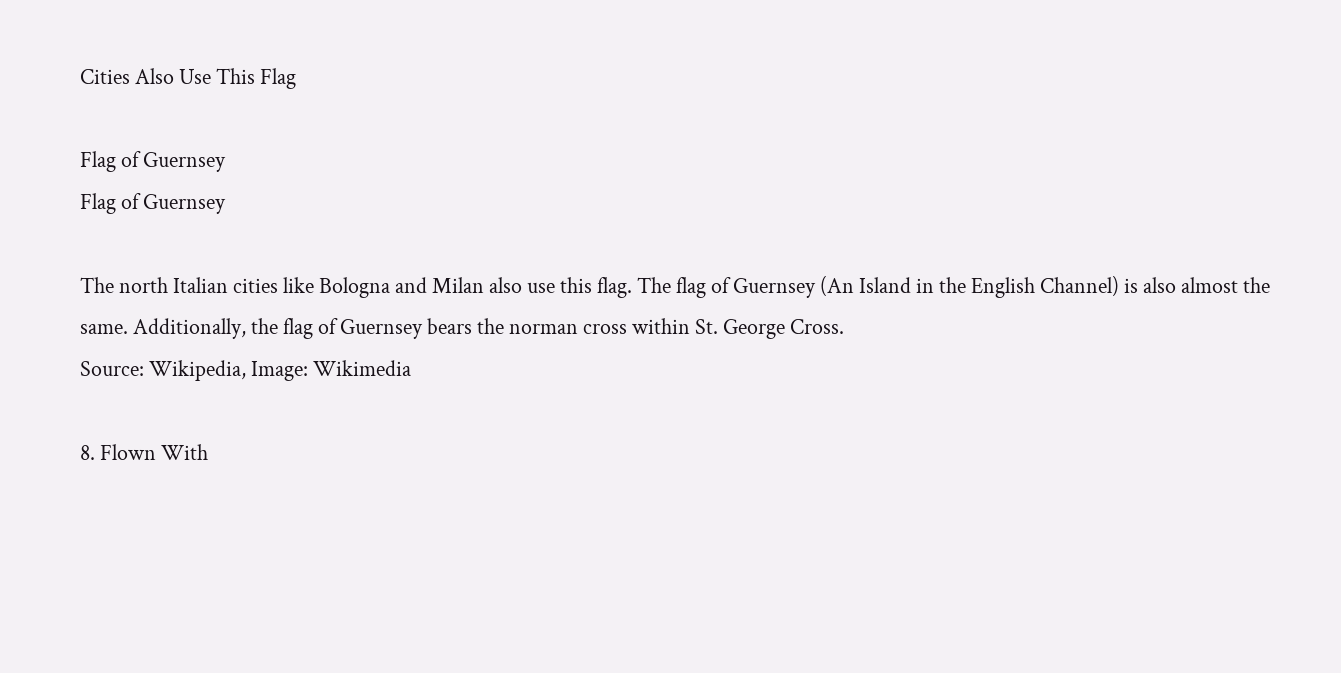Cities Also Use This Flag

Flag of Guernsey
Flag of Guernsey

The north Italian cities like Bologna and Milan also use this flag. The flag of Guernsey (An Island in the English Channel) is also almost the same. Additionally, the flag of Guernsey bears the norman cross within St. George Cross.
Source: Wikipedia, Image: Wikimedia

8. Flown With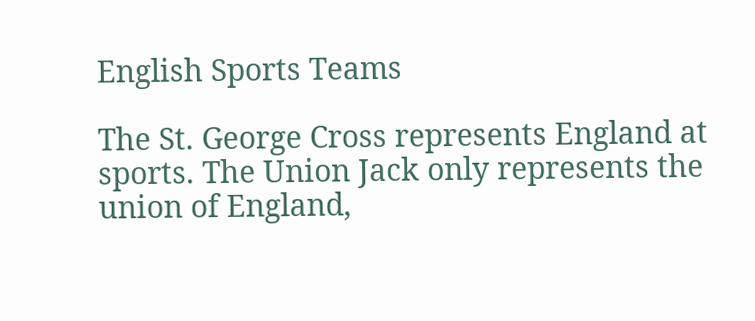English Sports Teams

The St. George Cross represents England at sports. The Union Jack only represents the union of England,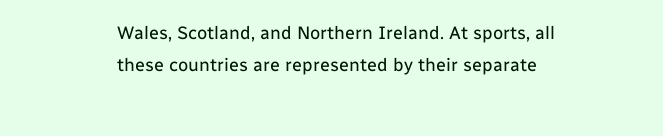Wales, Scotland, and Northern Ireland. At sports, all these countries are represented by their separate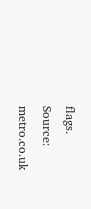flags.
Source: metro.co.uk